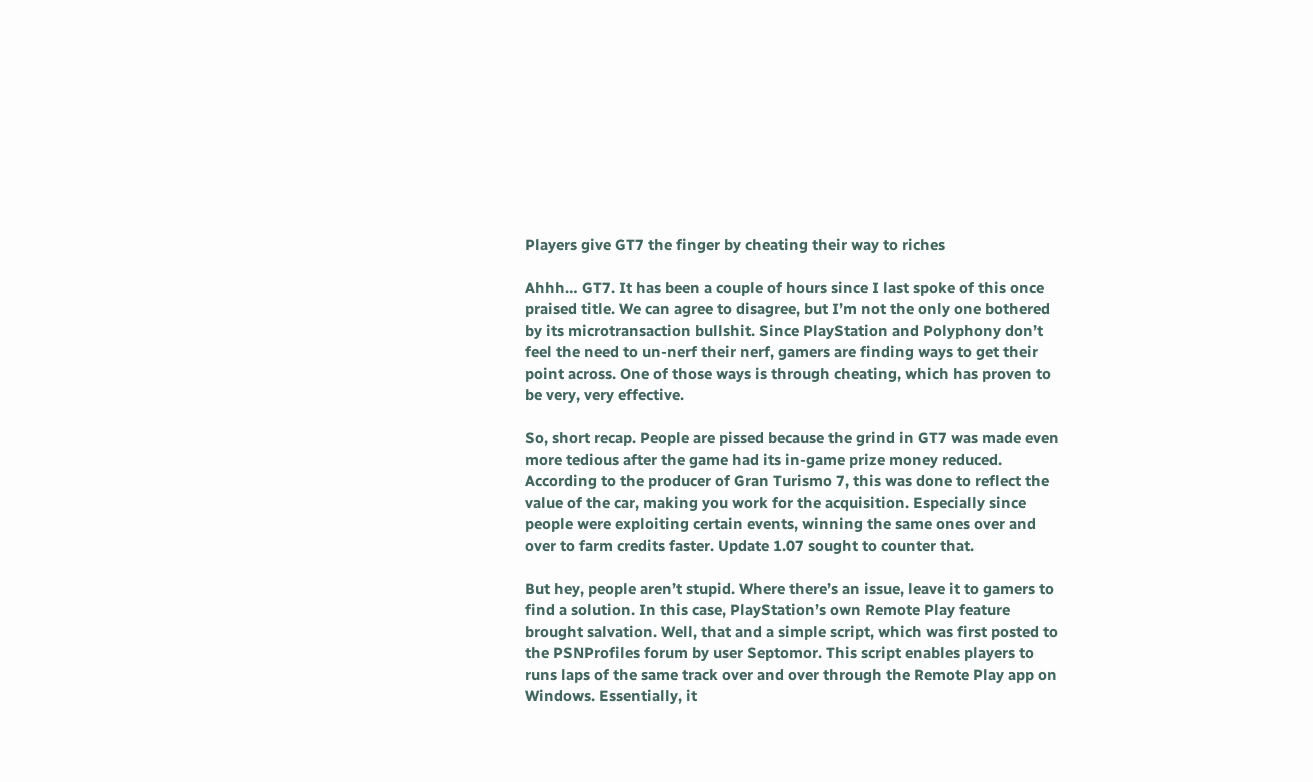Players give GT7 the finger by cheating their way to riches

Ahhh… GT7. It has been a couple of hours since I last spoke of this once praised title. We can agree to disagree, but I’m not the only one bothered by its microtransaction bullshit. Since PlayStation and Polyphony don’t feel the need to un-nerf their nerf, gamers are finding ways to get their point across. One of those ways is through cheating, which has proven to be very, very effective.

So, short recap. People are pissed because the grind in GT7 was made even more tedious after the game had its in-game prize money reduced. According to the producer of Gran Turismo 7, this was done to reflect the value of the car, making you work for the acquisition. Especially since people were exploiting certain events, winning the same ones over and over to farm credits faster. Update 1.07 sought to counter that.

But hey, people aren’t stupid. Where there’s an issue, leave it to gamers to find a solution. In this case, PlayStation’s own Remote Play feature brought salvation. Well, that and a simple script, which was first posted to the PSNProfiles forum by user Septomor. This script enables players to runs laps of the same track over and over through the Remote Play app on Windows. Essentially, it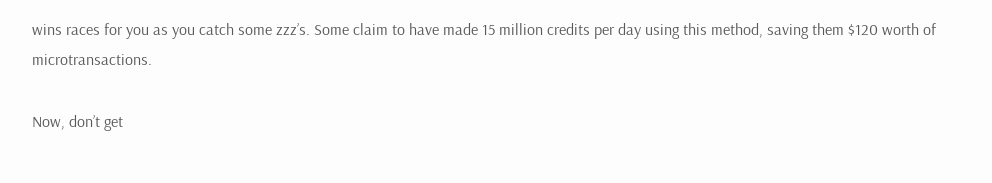wins races for you as you catch some zzz’s. Some claim to have made 15 million credits per day using this method, saving them $120 worth of microtransactions.

Now, don’t get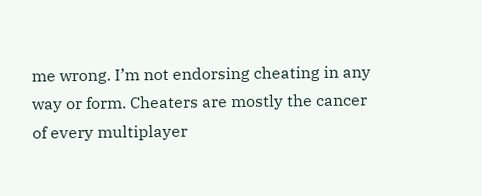me wrong. I’m not endorsing cheating in any way or form. Cheaters are mostly the cancer of every multiplayer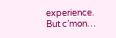experience. But c’mon…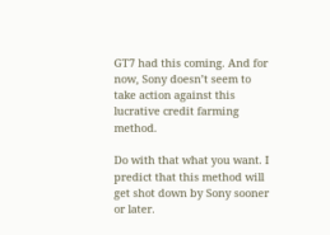GT7 had this coming. And for now, Sony doesn’t seem to take action against this lucrative credit farming method.

Do with that what you want. I predict that this method will get shot down by Sony sooner or later.